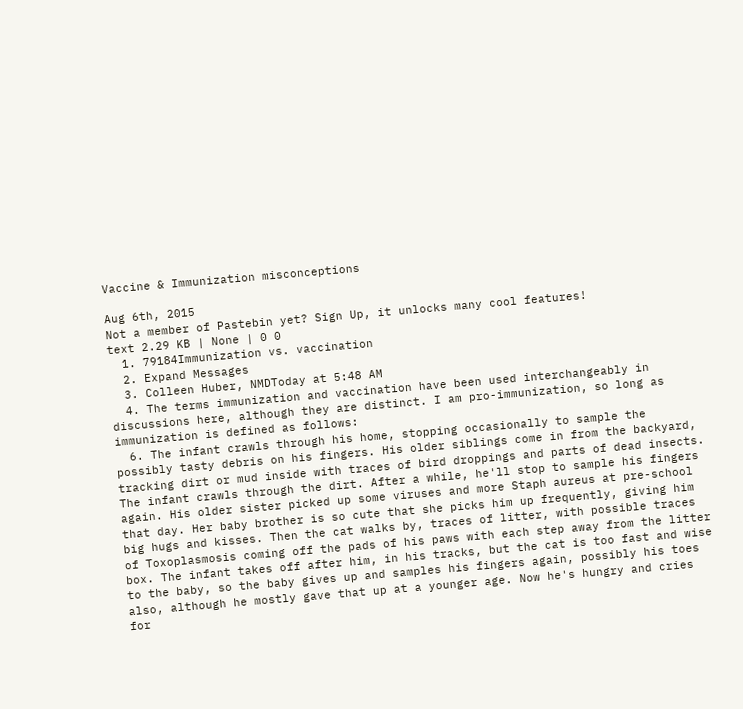Vaccine & Immunization misconceptions

Aug 6th, 2015
Not a member of Pastebin yet? Sign Up, it unlocks many cool features!
text 2.29 KB | None | 0 0
  1. 79184Immunization vs. vaccination
  2. Expand Messages
  3. Colleen Huber, NMDToday at 5:48 AM
  4. The terms immunization and vaccination have been used interchangeably in discussions here, although they are distinct. I am pro-immunization, so long as immunization is defined as follows:
  6. The infant crawls through his home, stopping occasionally to sample the possibly tasty debris on his fingers. His older siblings come in from the backyard, tracking dirt or mud inside with traces of bird droppings and parts of dead insects. The infant crawls through the dirt. After a while, he'll stop to sample his fingers again. His older sister picked up some viruses and more Staph aureus at pre-school that day. Her baby brother is so cute that she picks him up frequently, giving him big hugs and kisses. Then the cat walks by, traces of litter, with possible traces of Toxoplasmosis coming off the pads of his paws with each step away from the litter box. The infant takes off after him, in his tracks, but the cat is too fast and wise to the baby, so the baby gives up and samples his fingers again, possibly his toes also, although he mostly gave that up at a younger age. Now he's hungry and cries for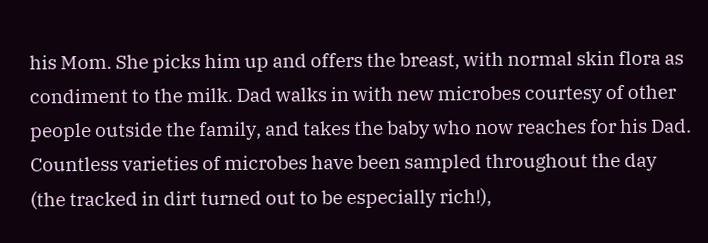his Mom. She picks him up and offers the breast, with normal skin flora as condiment to the milk. Dad walks in with new microbes courtesy of other people outside the family, and takes the baby who now reaches for his Dad. Countless varieties of microbes have been sampled throughout the day (the tracked in dirt turned out to be especially rich!),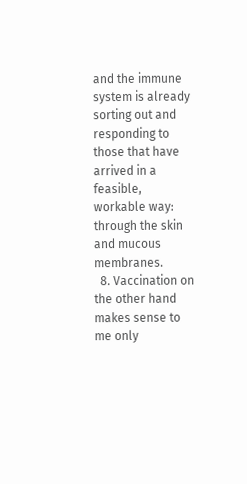and the immune system is already sorting out and responding to those that have arrived in a feasible, workable way: through the skin and mucous membranes.
  8. Vaccination on the other hand makes sense to me only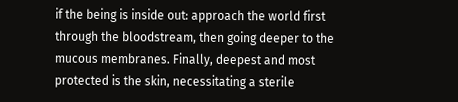if the being is inside out: approach the world first through the bloodstream, then going deeper to the mucous membranes. Finally, deepest and most protected is the skin, necessitating a sterile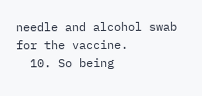needle and alcohol swab for the vaccine.
  10. So being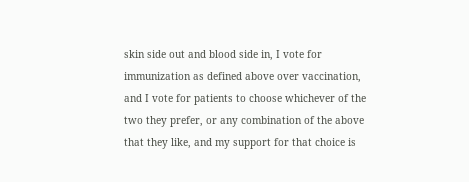skin side out and blood side in, I vote for immunization as defined above over vaccination, and I vote for patients to choose whichever of the two they prefer, or any combination of the above that they like, and my support for that choice is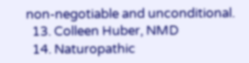non-negotiable and unconditional.
  13. Colleen Huber, NMD
  14. Naturopathic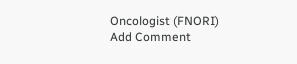Oncologist (FNORI)
Add Comment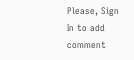Please, Sign In to add comment